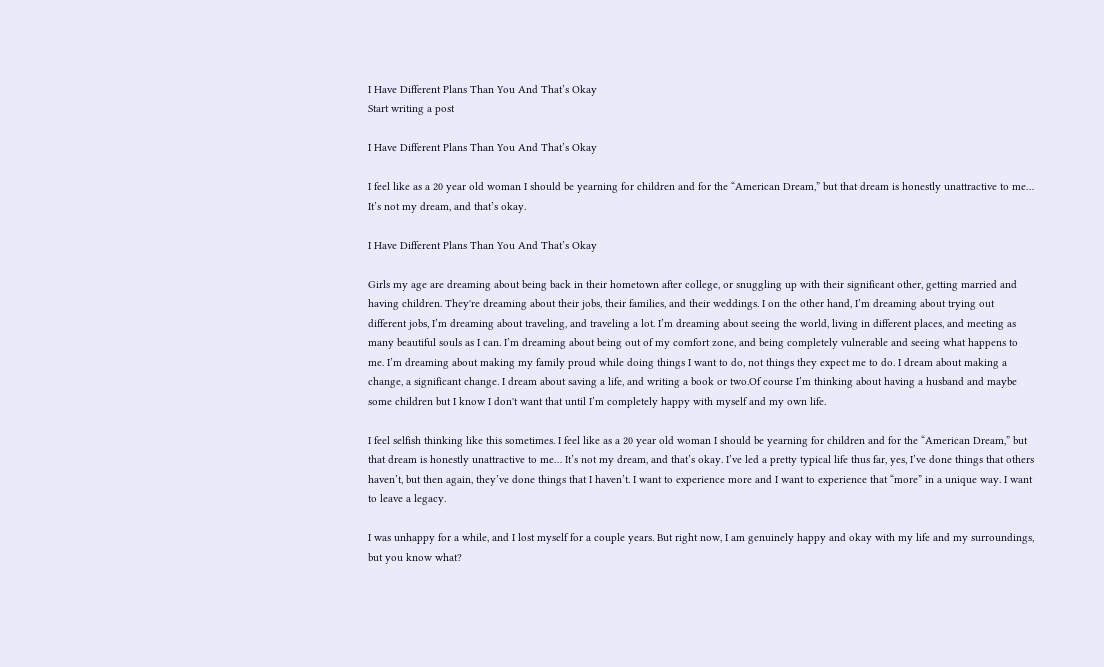I Have Different Plans Than You And That’s Okay
Start writing a post

I Have Different Plans Than You And That’s Okay

I feel like as a 20 year old woman I should be yearning for children and for the “American Dream,” but that dream is honestly unattractive to me… It’s not my dream, and that’s okay.

I Have Different Plans Than You And That’s Okay

Girls my age are dreaming about being back in their hometown after college, or snuggling up with their significant other, getting married and having children. They're dreaming about their jobs, their families, and their weddings. I on the other hand, I’m dreaming about trying out different jobs, I’m dreaming about traveling, and traveling a lot. I’m dreaming about seeing the world, living in different places, and meeting as many beautiful souls as I can. I’m dreaming about being out of my comfort zone, and being completely vulnerable and seeing what happens to me. I’m dreaming about making my family proud while doing things I want to do, not things they expect me to do. I dream about making a change, a significant change. I dream about saving a life, and writing a book or two.Of course I’m thinking about having a husband and maybe some children but I know I don't want that until I’m completely happy with myself and my own life.

I feel selfish thinking like this sometimes. I feel like as a 20 year old woman I should be yearning for children and for the “American Dream,” but that dream is honestly unattractive to me… It’s not my dream, and that’s okay. I’ve led a pretty typical life thus far, yes, I’ve done things that others haven’t, but then again, they’ve done things that I haven’t. I want to experience more and I want to experience that “more” in a unique way. I want to leave a legacy.

I was unhappy for a while, and I lost myself for a couple years. But right now, I am genuinely happy and okay with my life and my surroundings, but you know what?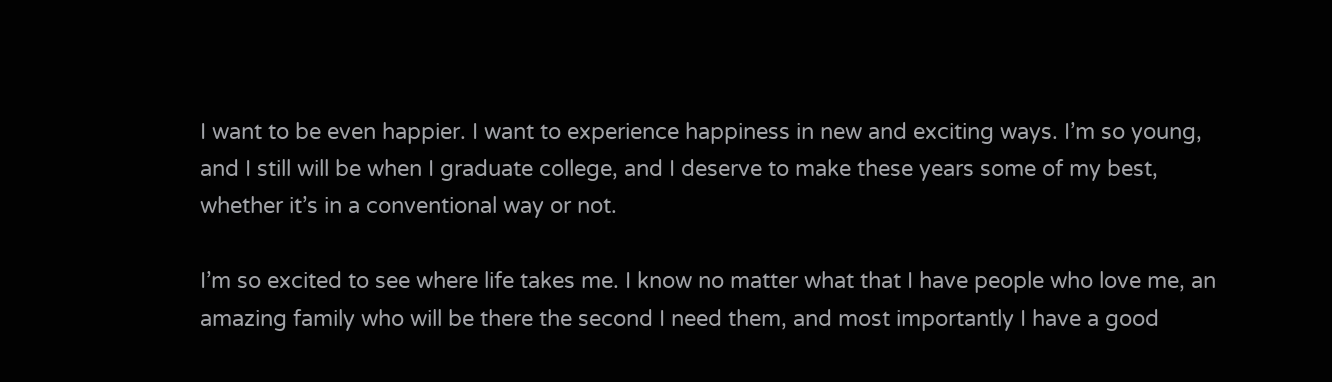I want to be even happier. I want to experience happiness in new and exciting ways. I’m so young, and I still will be when I graduate college, and I deserve to make these years some of my best, whether it’s in a conventional way or not.

I’m so excited to see where life takes me. I know no matter what that I have people who love me, an amazing family who will be there the second I need them, and most importantly I have a good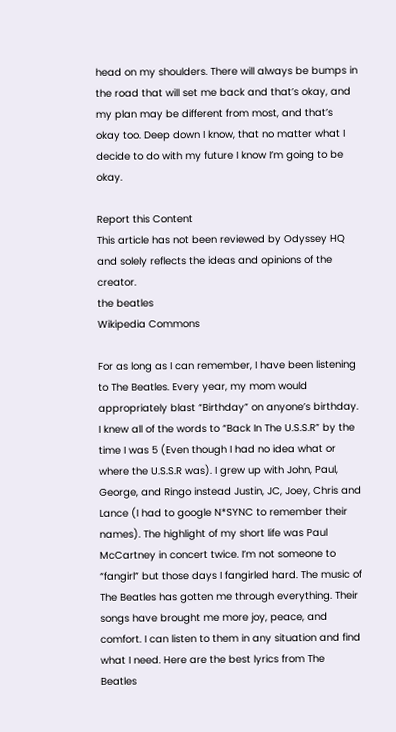head on my shoulders. There will always be bumps in the road that will set me back and that’s okay, and my plan may be different from most, and that’s okay too. Deep down I know, that no matter what I decide to do with my future I know I’m going to be okay.

Report this Content
This article has not been reviewed by Odyssey HQ and solely reflects the ideas and opinions of the creator.
the beatles
Wikipedia Commons

For as long as I can remember, I have been listening to The Beatles. Every year, my mom would appropriately blast “Birthday” on anyone’s birthday. I knew all of the words to “Back In The U.S.S.R” by the time I was 5 (Even though I had no idea what or where the U.S.S.R was). I grew up with John, Paul, George, and Ringo instead Justin, JC, Joey, Chris and Lance (I had to google N*SYNC to remember their names). The highlight of my short life was Paul McCartney in concert twice. I’m not someone to “fangirl” but those days I fangirled hard. The music of The Beatles has gotten me through everything. Their songs have brought me more joy, peace, and comfort. I can listen to them in any situation and find what I need. Here are the best lyrics from The Beatles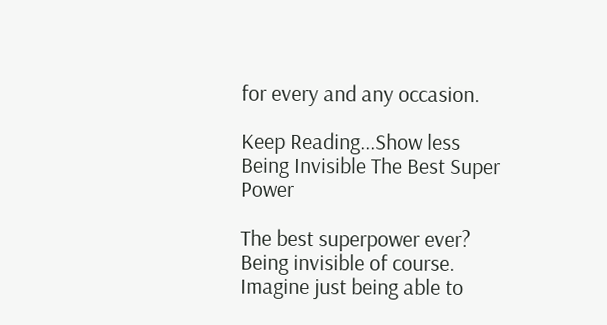for every and any occasion.

Keep Reading...Show less
Being Invisible The Best Super Power

The best superpower ever? Being invisible of course. Imagine just being able to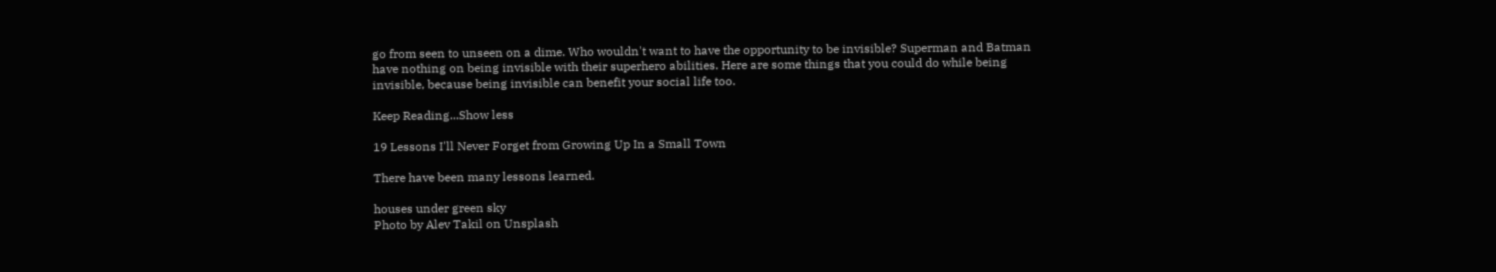go from seen to unseen on a dime. Who wouldn't want to have the opportunity to be invisible? Superman and Batman have nothing on being invisible with their superhero abilities. Here are some things that you could do while being invisible, because being invisible can benefit your social life too.

Keep Reading...Show less

19 Lessons I'll Never Forget from Growing Up In a Small Town

There have been many lessons learned.

houses under green sky
Photo by Alev Takil on Unsplash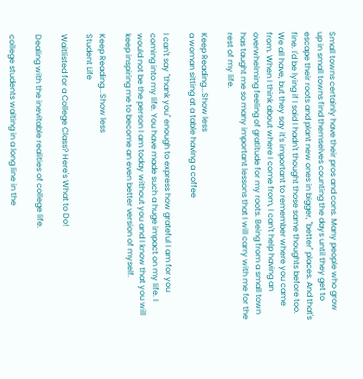Small towns certainly have their pros and cons. Many people who grow up in small towns find themselves counting the days until they get to escape their roots and plant new ones in bigger, "better" places. And that's fine. I'd be lying if I said I hadn't thought those same thoughts before too. We all have, but they say it's important to remember where you came from. When I think about where I come from, I can't help having an overwhelming feeling of gratitude for my roots. Being from a small town has taught me so many important lessons that I will carry with me for the rest of my life.

Keep Reading...Show less
a woman sitting at a table having a coffee

I can't say "thank you" enough to express how grateful I am for you coming into my life. You have made such a huge impact on my life. I would not be the person I am today without you and I know that you will keep inspiring me to become an even better version of myself.

Keep Reading...Show less
Student Life

Waitlisted for a College Class? Here's What to Do!

Dealing with the inevitable realities of college life.

college students waiting in a long line in the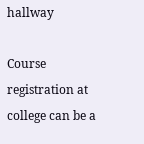hallway

Course registration at college can be a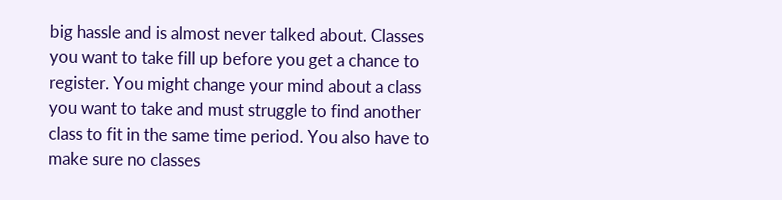big hassle and is almost never talked about. Classes you want to take fill up before you get a chance to register. You might change your mind about a class you want to take and must struggle to find another class to fit in the same time period. You also have to make sure no classes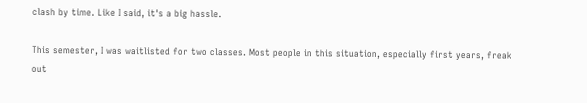clash by time. Like I said, it's a big hassle.

This semester, I was waitlisted for two classes. Most people in this situation, especially first years, freak out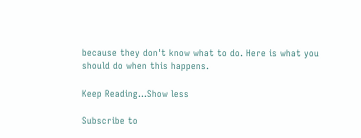because they don't know what to do. Here is what you should do when this happens.

Keep Reading...Show less

Subscribe to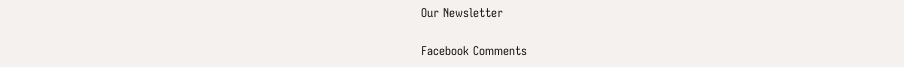Our Newsletter

Facebook Comments